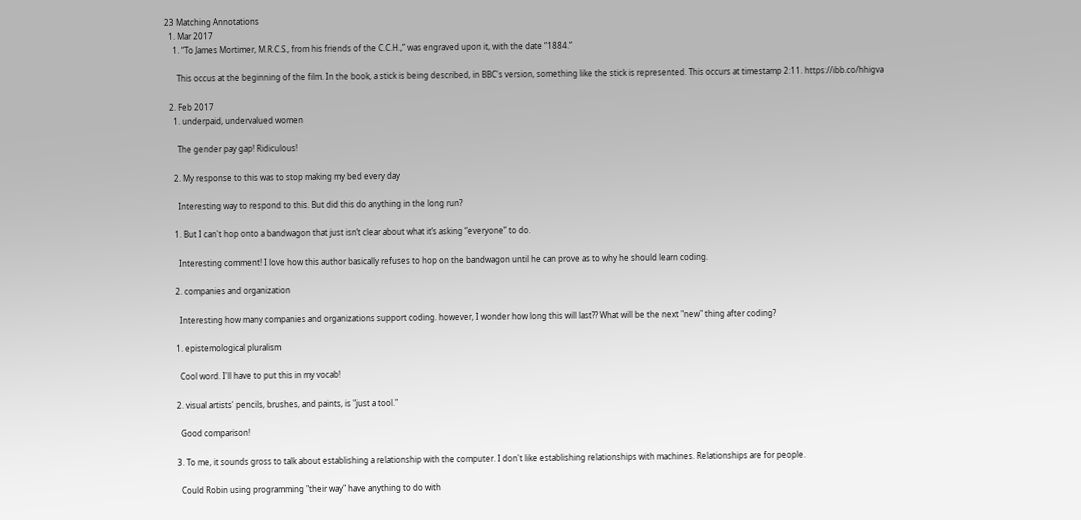23 Matching Annotations
  1. Mar 2017
    1. “To James Mortimer, M.R.C.S., from his friends of the C.C.H.,” was engraved upon it, with the date “1884.”

      This occus at the beginning of the film. In the book, a stick is being described, in BBC's version, something like the stick is represented. This occurs at timestamp 2:11. https://ibb.co/hhigva

  2. Feb 2017
    1. underpaid, undervalued women

      The gender pay gap! Ridiculous!

    2. My response to this was to stop making my bed every day

      Interesting way to respond to this. But did this do anything in the long run?

    1. But I can't hop onto a bandwagon that just isn’t clear about what it’s asking “everyone” to do.

      Interesting comment! I love how this author basically refuses to hop on the bandwagon until he can prove as to why he should learn coding.

    2. companies and organization

      Interesting how many companies and organizations support coding. however, I wonder how long this will last?? What will be the next "new" thing after coding?

    1. epistemological pluralism

      Cool word. I'll have to put this in my vocab!

    2. visual artists' pencils, brushes, and paints, is "just a tool."

      Good comparison!

    3. To me, it sounds gross to talk about establishing a relationship with the computer. I don't like establishing relationships with machines. Relationships are for people.

      Could Robin using programming "their way" have anything to do with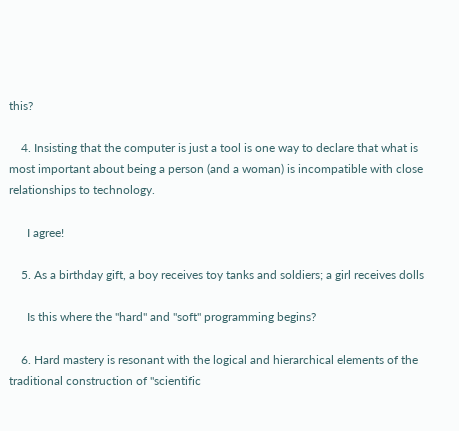this?

    4. Insisting that the computer is just a tool is one way to declare that what is most important about being a person (and a woman) is incompatible with close relationships to technology.

      I agree!

    5. As a birthday gift, a boy receives toy tanks and soldiers; a girl receives dolls

      Is this where the "hard" and "soft" programming begins?

    6. Hard mastery is resonant with the logical and hierarchical elements of the traditional construction of "scientific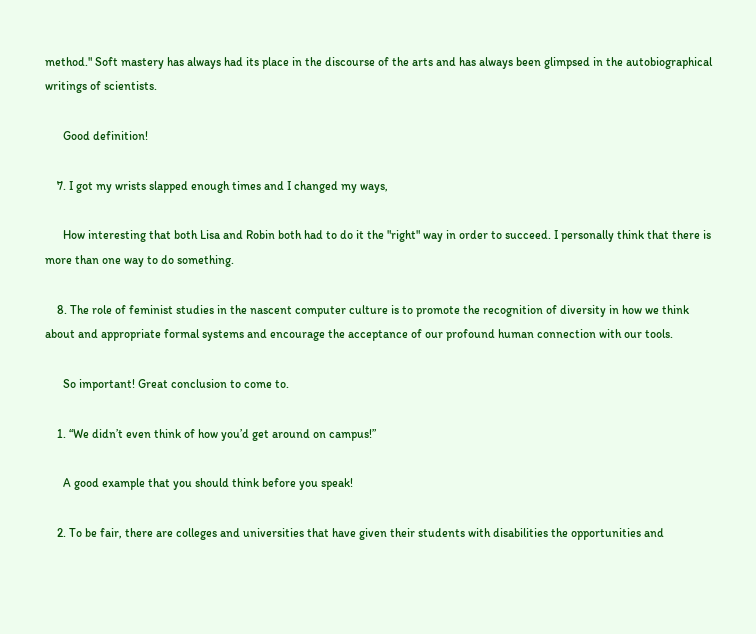method." Soft mastery has always had its place in the discourse of the arts and has always been glimpsed in the autobiographical writings of scientists.

      Good definition!

    7. I got my wrists slapped enough times and I changed my ways,

      How interesting that both Lisa and Robin both had to do it the "right" way in order to succeed. I personally think that there is more than one way to do something.

    8. The role of feminist studies in the nascent computer culture is to promote the recognition of diversity in how we think about and appropriate formal systems and encourage the acceptance of our profound human connection with our tools.

      So important! Great conclusion to come to.

    1. “We didn’t even think of how you’d get around on campus!”

      A good example that you should think before you speak!

    2. To be fair, there are colleges and universities that have given their students with disabilities the opportunities and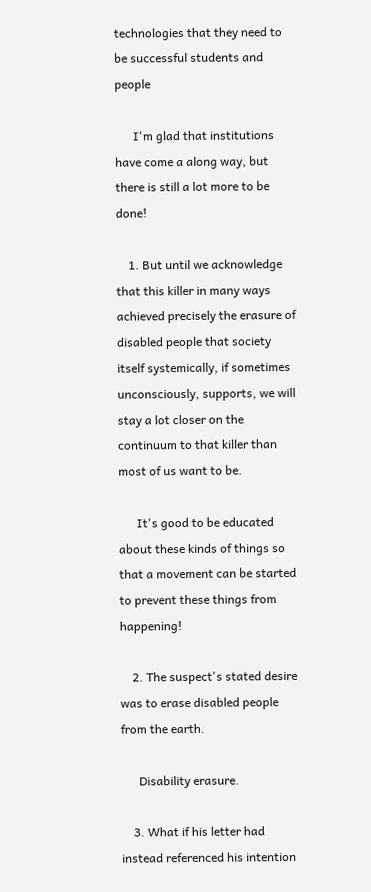technologies that they need to be successful students and people

      I'm glad that institutions have come a along way, but there is still a lot more to be done!

    1. But until we acknowledge that this killer in many ways achieved precisely the erasure of disabled people that society itself systemically, if sometimes unconsciously, supports, we will stay a lot closer on the continuum to that killer than most of us want to be.

      It's good to be educated about these kinds of things so that a movement can be started to prevent these things from happening!

    2. The suspect's stated desire was to erase disabled people from the earth.

      Disability erasure.

    3. What if his letter had instead referenced his intention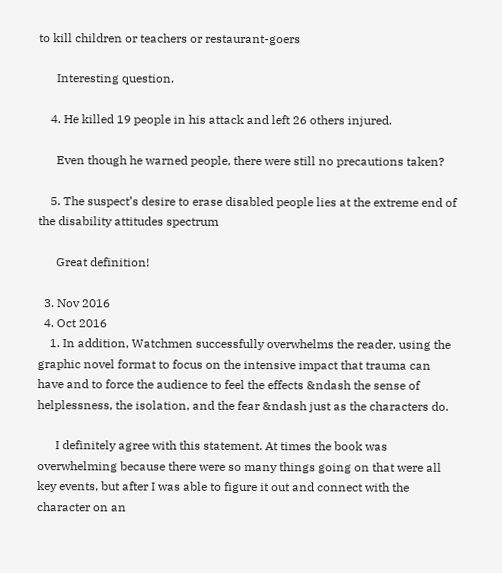to kill children or teachers or restaurant-goers

      Interesting question.

    4. He killed 19 people in his attack and left 26 others injured.

      Even though he warned people, there were still no precautions taken?

    5. The suspect’s desire to erase disabled people lies at the extreme end of the disability attitudes spectrum

      Great definition!

  3. Nov 2016
  4. Oct 2016
    1. In addition, Watchmen successfully overwhelms the reader, using the graphic novel format to focus on the intensive impact that trauma can have and to force the audience to feel the effects &ndash the sense of helplessness, the isolation, and the fear &ndash just as the characters do.

      I definitely agree with this statement. At times the book was overwhelming because there were so many things going on that were all key events, but after I was able to figure it out and connect with the character on an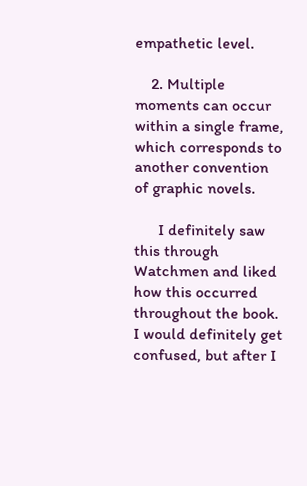empathetic level.

    2. Multiple moments can occur within a single frame, which corresponds to another convention of graphic novels.

      I definitely saw this through Watchmen and liked how this occurred throughout the book. I would definitely get confused, but after I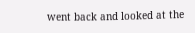went back and looked at the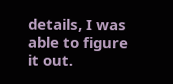details, I was able to figure it out.